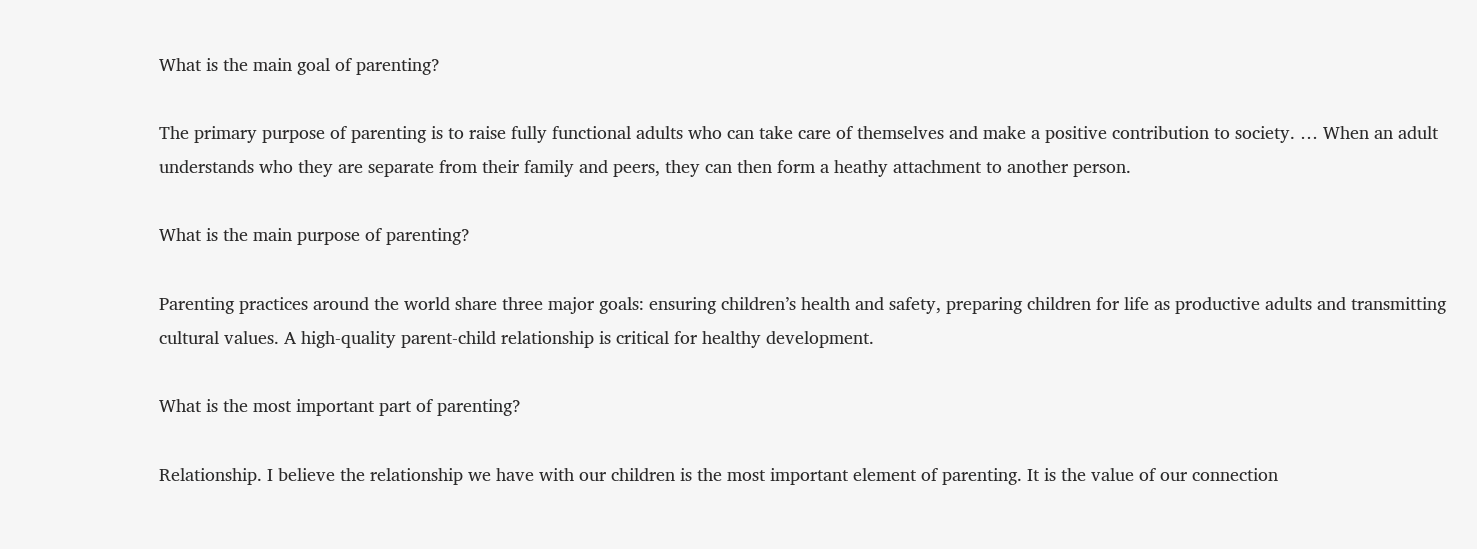What is the main goal of parenting?

The primary purpose of parenting is to raise fully functional adults who can take care of themselves and make a positive contribution to society. … When an adult understands who they are separate from their family and peers, they can then form a heathy attachment to another person.

What is the main purpose of parenting?

Parenting practices around the world share three major goals: ensuring children’s health and safety, preparing children for life as productive adults and transmitting cultural values. A high-quality parent-child relationship is critical for healthy development.

What is the most important part of parenting?

Relationship. I believe the relationship we have with our children is the most important element of parenting. It is the value of our connection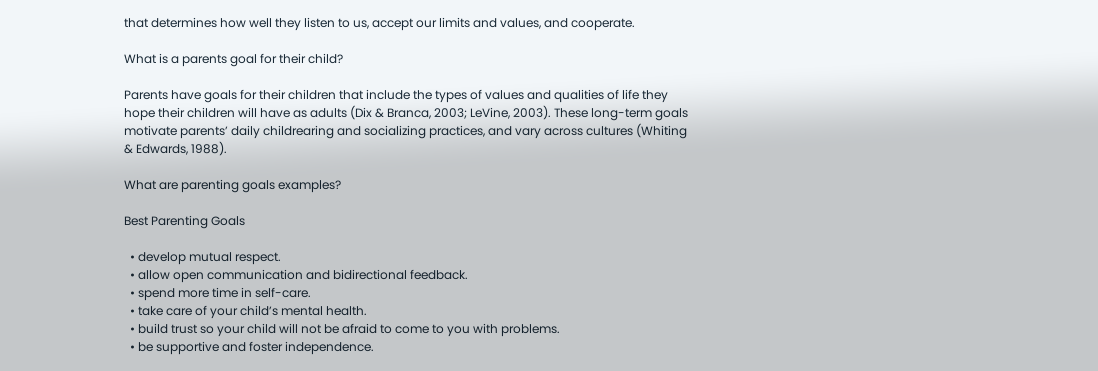that determines how well they listen to us, accept our limits and values, and cooperate.

What is a parents goal for their child?

Parents have goals for their children that include the types of values and qualities of life they hope their children will have as adults (Dix & Branca, 2003; LeVine, 2003). These long-term goals motivate parents’ daily childrearing and socializing practices, and vary across cultures (Whiting & Edwards, 1988).

What are parenting goals examples?

Best Parenting Goals

  • develop mutual respect.
  • allow open communication and bidirectional feedback.
  • spend more time in self-care.
  • take care of your child’s mental health.
  • build trust so your child will not be afraid to come to you with problems.
  • be supportive and foster independence.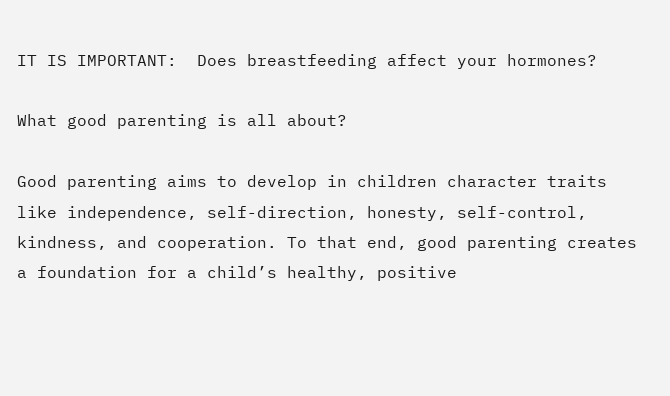IT IS IMPORTANT:  Does breastfeeding affect your hormones?

What good parenting is all about?

Good parenting aims to develop in children character traits like independence, self-direction, honesty, self-control, kindness, and cooperation. To that end, good parenting creates a foundation for a child’s healthy, positive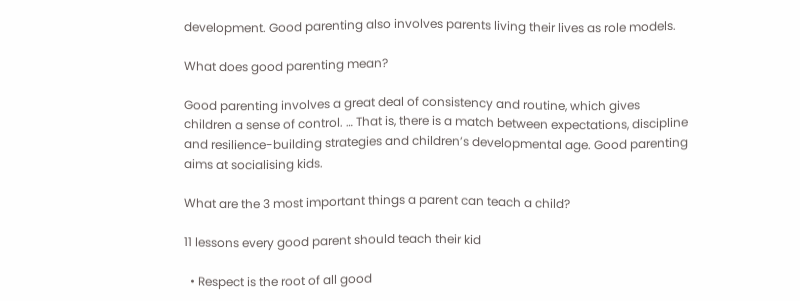development. Good parenting also involves parents living their lives as role models.

What does good parenting mean?

Good parenting involves a great deal of consistency and routine, which gives children a sense of control. … That is, there is a match between expectations, discipline and resilience-building strategies and children’s developmental age. Good parenting aims at socialising kids.

What are the 3 most important things a parent can teach a child?

11 lessons every good parent should teach their kid

  • Respect is the root of all good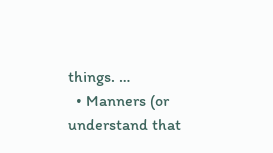things. …
  • Manners (or understand that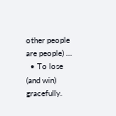other people are people) …
  • To lose (and win) gracefully.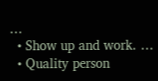…
  • Show up and work. …
  • Quality person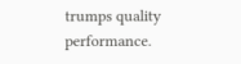trumps quality performance.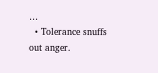…
  • Tolerance snuffs out anger.